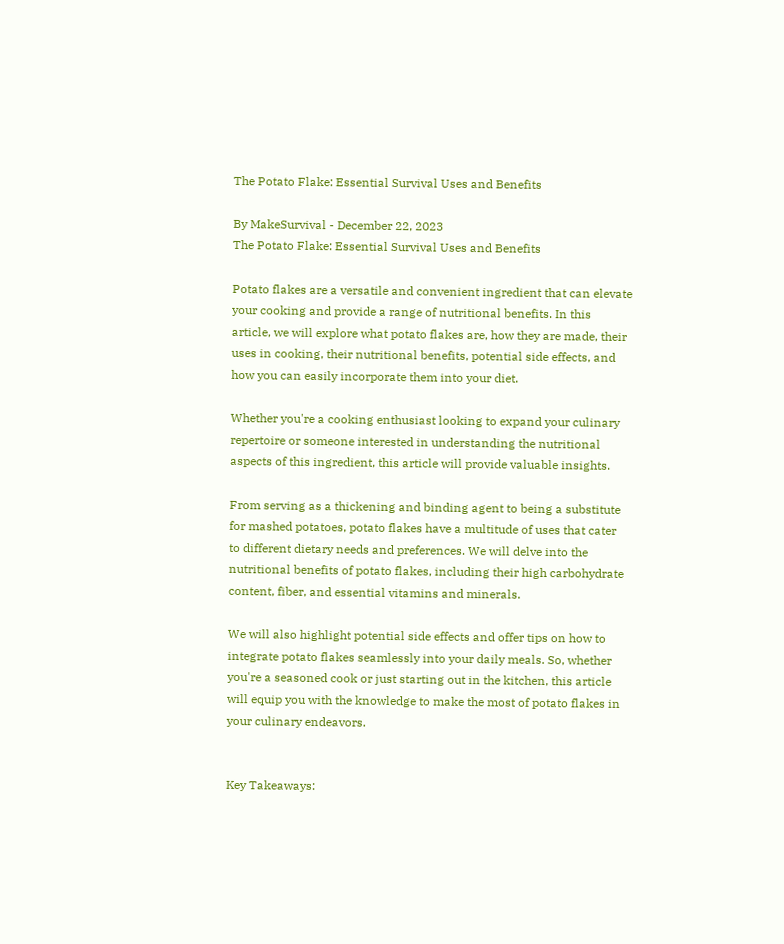The Potato Flake: Essential Survival Uses and Benefits

By MakeSurvival - December 22, 2023
The Potato Flake: Essential Survival Uses and Benefits

Potato flakes are a versatile and convenient ingredient that can elevate your cooking and provide a range of nutritional benefits. In this article, we will explore what potato flakes are, how they are made, their uses in cooking, their nutritional benefits, potential side effects, and how you can easily incorporate them into your diet.

Whether you're a cooking enthusiast looking to expand your culinary repertoire or someone interested in understanding the nutritional aspects of this ingredient, this article will provide valuable insights.

From serving as a thickening and binding agent to being a substitute for mashed potatoes, potato flakes have a multitude of uses that cater to different dietary needs and preferences. We will delve into the nutritional benefits of potato flakes, including their high carbohydrate content, fiber, and essential vitamins and minerals.

We will also highlight potential side effects and offer tips on how to integrate potato flakes seamlessly into your daily meals. So, whether you're a seasoned cook or just starting out in the kitchen, this article will equip you with the knowledge to make the most of potato flakes in your culinary endeavors.


Key Takeaways: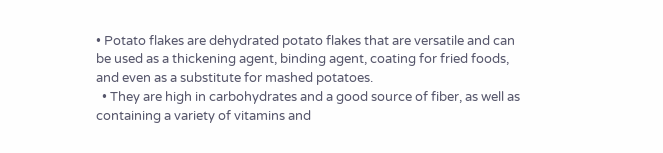• Potato flakes are dehydrated potato flakes that are versatile and can be used as a thickening agent, binding agent, coating for fried foods, and even as a substitute for mashed potatoes.
  • They are high in carbohydrates and a good source of fiber, as well as containing a variety of vitamins and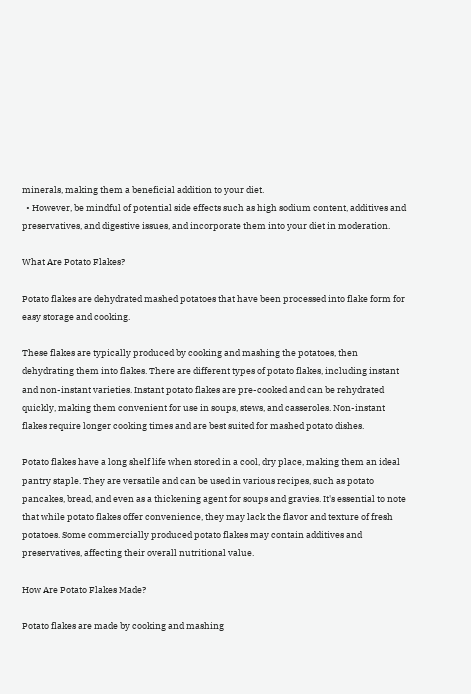minerals, making them a beneficial addition to your diet.
  • However, be mindful of potential side effects such as high sodium content, additives and preservatives, and digestive issues, and incorporate them into your diet in moderation.

What Are Potato Flakes?

Potato flakes are dehydrated mashed potatoes that have been processed into flake form for easy storage and cooking.

These flakes are typically produced by cooking and mashing the potatoes, then dehydrating them into flakes. There are different types of potato flakes, including instant and non-instant varieties. Instant potato flakes are pre-cooked and can be rehydrated quickly, making them convenient for use in soups, stews, and casseroles. Non-instant flakes require longer cooking times and are best suited for mashed potato dishes.

Potato flakes have a long shelf life when stored in a cool, dry place, making them an ideal pantry staple. They are versatile and can be used in various recipes, such as potato pancakes, bread, and even as a thickening agent for soups and gravies. It's essential to note that while potato flakes offer convenience, they may lack the flavor and texture of fresh potatoes. Some commercially produced potato flakes may contain additives and preservatives, affecting their overall nutritional value.

How Are Potato Flakes Made?

Potato flakes are made by cooking and mashing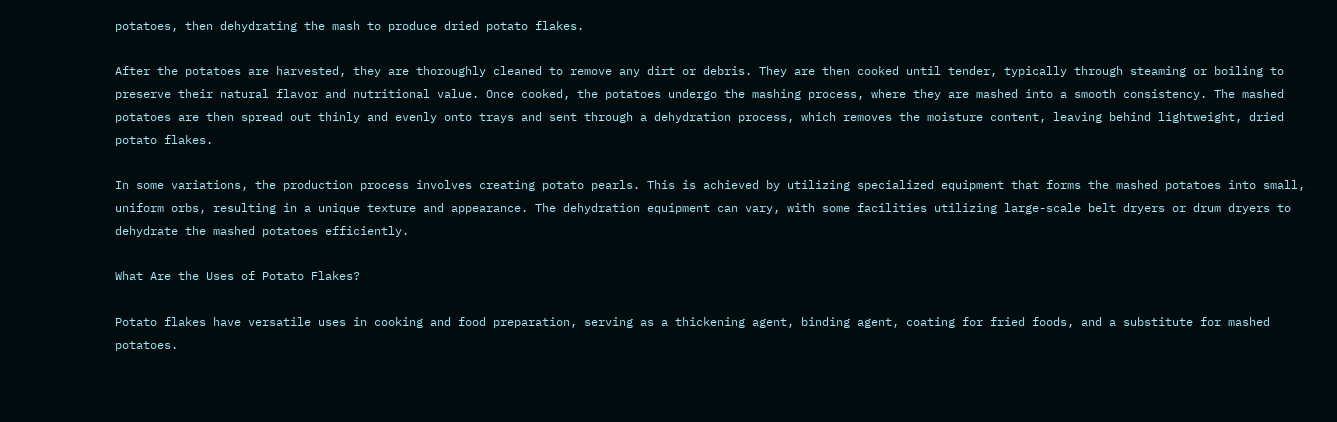potatoes, then dehydrating the mash to produce dried potato flakes.

After the potatoes are harvested, they are thoroughly cleaned to remove any dirt or debris. They are then cooked until tender, typically through steaming or boiling to preserve their natural flavor and nutritional value. Once cooked, the potatoes undergo the mashing process, where they are mashed into a smooth consistency. The mashed potatoes are then spread out thinly and evenly onto trays and sent through a dehydration process, which removes the moisture content, leaving behind lightweight, dried potato flakes.

In some variations, the production process involves creating potato pearls. This is achieved by utilizing specialized equipment that forms the mashed potatoes into small, uniform orbs, resulting in a unique texture and appearance. The dehydration equipment can vary, with some facilities utilizing large-scale belt dryers or drum dryers to dehydrate the mashed potatoes efficiently.

What Are the Uses of Potato Flakes?

Potato flakes have versatile uses in cooking and food preparation, serving as a thickening agent, binding agent, coating for fried foods, and a substitute for mashed potatoes.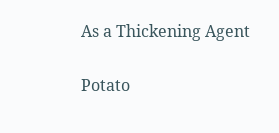As a Thickening Agent

Potato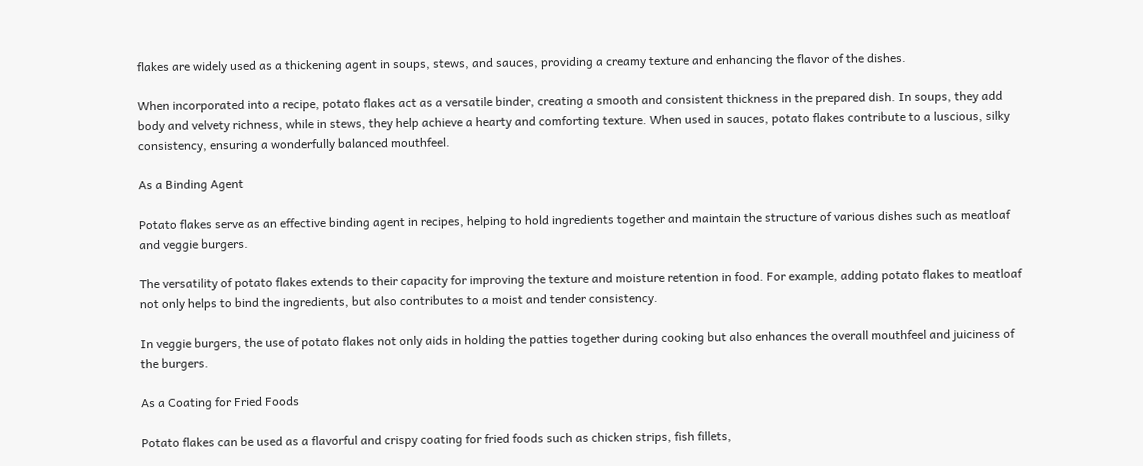flakes are widely used as a thickening agent in soups, stews, and sauces, providing a creamy texture and enhancing the flavor of the dishes.

When incorporated into a recipe, potato flakes act as a versatile binder, creating a smooth and consistent thickness in the prepared dish. In soups, they add body and velvety richness, while in stews, they help achieve a hearty and comforting texture. When used in sauces, potato flakes contribute to a luscious, silky consistency, ensuring a wonderfully balanced mouthfeel.

As a Binding Agent

Potato flakes serve as an effective binding agent in recipes, helping to hold ingredients together and maintain the structure of various dishes such as meatloaf and veggie burgers.

The versatility of potato flakes extends to their capacity for improving the texture and moisture retention in food. For example, adding potato flakes to meatloaf not only helps to bind the ingredients, but also contributes to a moist and tender consistency.

In veggie burgers, the use of potato flakes not only aids in holding the patties together during cooking but also enhances the overall mouthfeel and juiciness of the burgers.

As a Coating for Fried Foods

Potato flakes can be used as a flavorful and crispy coating for fried foods such as chicken strips, fish fillets,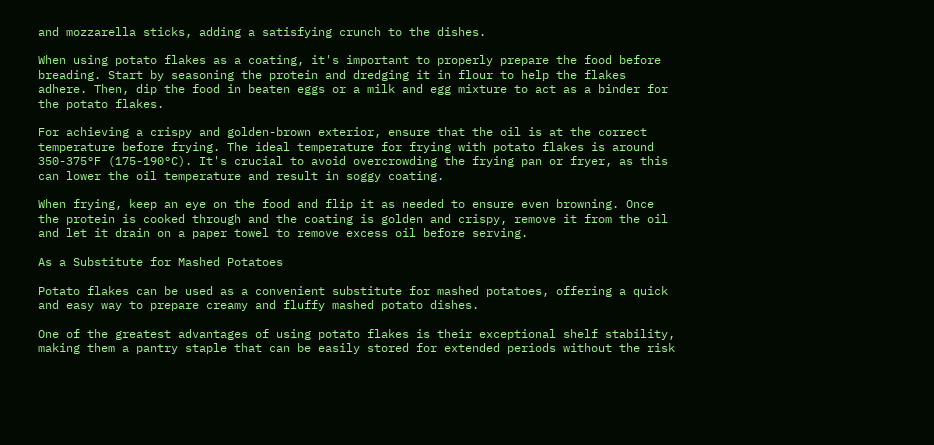and mozzarella sticks, adding a satisfying crunch to the dishes.

When using potato flakes as a coating, it's important to properly prepare the food before breading. Start by seasoning the protein and dredging it in flour to help the flakes adhere. Then, dip the food in beaten eggs or a milk and egg mixture to act as a binder for the potato flakes.

For achieving a crispy and golden-brown exterior, ensure that the oil is at the correct temperature before frying. The ideal temperature for frying with potato flakes is around 350-375°F (175-190°C). It's crucial to avoid overcrowding the frying pan or fryer, as this can lower the oil temperature and result in soggy coating.

When frying, keep an eye on the food and flip it as needed to ensure even browning. Once the protein is cooked through and the coating is golden and crispy, remove it from the oil and let it drain on a paper towel to remove excess oil before serving.

As a Substitute for Mashed Potatoes

Potato flakes can be used as a convenient substitute for mashed potatoes, offering a quick and easy way to prepare creamy and fluffy mashed potato dishes.

One of the greatest advantages of using potato flakes is their exceptional shelf stability, making them a pantry staple that can be easily stored for extended periods without the risk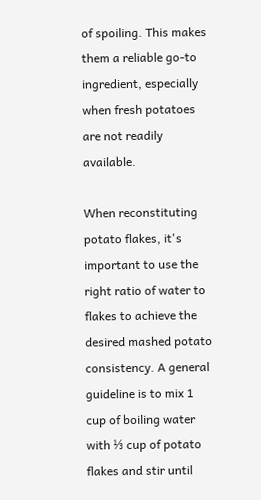of spoiling. This makes them a reliable go-to ingredient, especially when fresh potatoes are not readily available.

When reconstituting potato flakes, it's important to use the right ratio of water to flakes to achieve the desired mashed potato consistency. A general guideline is to mix 1 cup of boiling water with ⅓ cup of potato flakes and stir until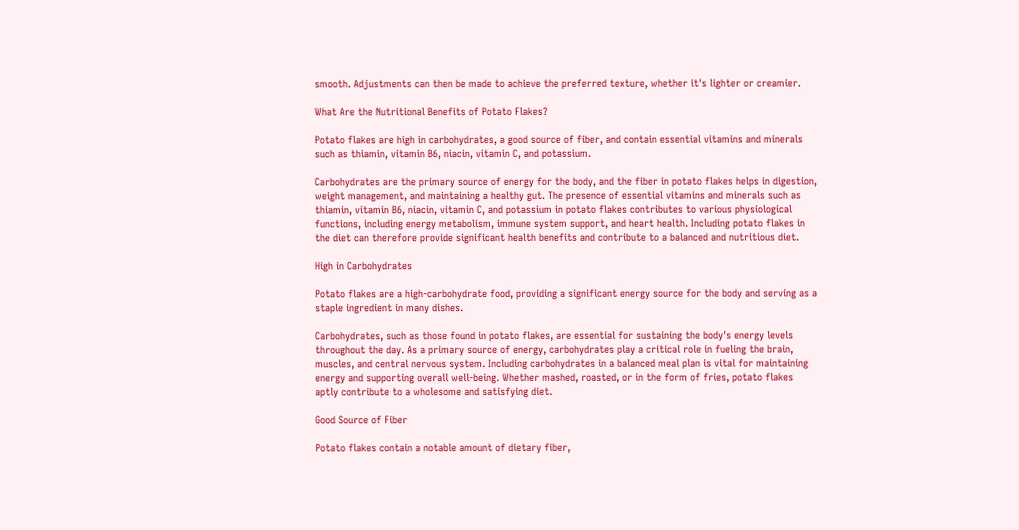smooth. Adjustments can then be made to achieve the preferred texture, whether it's lighter or creamier.

What Are the Nutritional Benefits of Potato Flakes?

Potato flakes are high in carbohydrates, a good source of fiber, and contain essential vitamins and minerals such as thiamin, vitamin B6, niacin, vitamin C, and potassium.

Carbohydrates are the primary source of energy for the body, and the fiber in potato flakes helps in digestion, weight management, and maintaining a healthy gut. The presence of essential vitamins and minerals such as thiamin, vitamin B6, niacin, vitamin C, and potassium in potato flakes contributes to various physiological functions, including energy metabolism, immune system support, and heart health. Including potato flakes in the diet can therefore provide significant health benefits and contribute to a balanced and nutritious diet.

High in Carbohydrates

Potato flakes are a high-carbohydrate food, providing a significant energy source for the body and serving as a staple ingredient in many dishes.

Carbohydrates, such as those found in potato flakes, are essential for sustaining the body's energy levels throughout the day. As a primary source of energy, carbohydrates play a critical role in fueling the brain, muscles, and central nervous system. Including carbohydrates in a balanced meal plan is vital for maintaining energy and supporting overall well-being. Whether mashed, roasted, or in the form of fries, potato flakes aptly contribute to a wholesome and satisfying diet.

Good Source of Fiber

Potato flakes contain a notable amount of dietary fiber,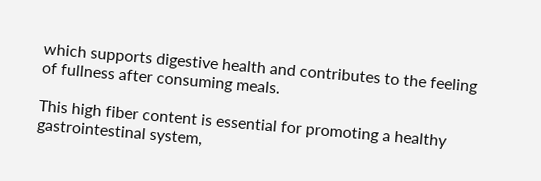which supports digestive health and contributes to the feeling of fullness after consuming meals.

This high fiber content is essential for promoting a healthy gastrointestinal system,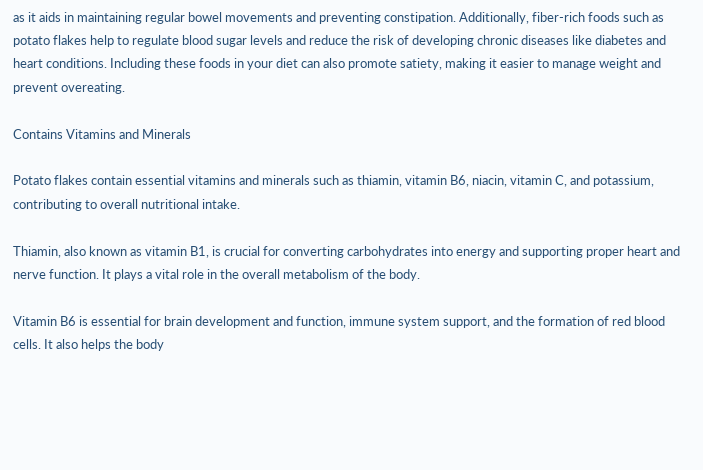as it aids in maintaining regular bowel movements and preventing constipation. Additionally, fiber-rich foods such as potato flakes help to regulate blood sugar levels and reduce the risk of developing chronic diseases like diabetes and heart conditions. Including these foods in your diet can also promote satiety, making it easier to manage weight and prevent overeating.

Contains Vitamins and Minerals

Potato flakes contain essential vitamins and minerals such as thiamin, vitamin B6, niacin, vitamin C, and potassium, contributing to overall nutritional intake.

Thiamin, also known as vitamin B1, is crucial for converting carbohydrates into energy and supporting proper heart and nerve function. It plays a vital role in the overall metabolism of the body.

Vitamin B6 is essential for brain development and function, immune system support, and the formation of red blood cells. It also helps the body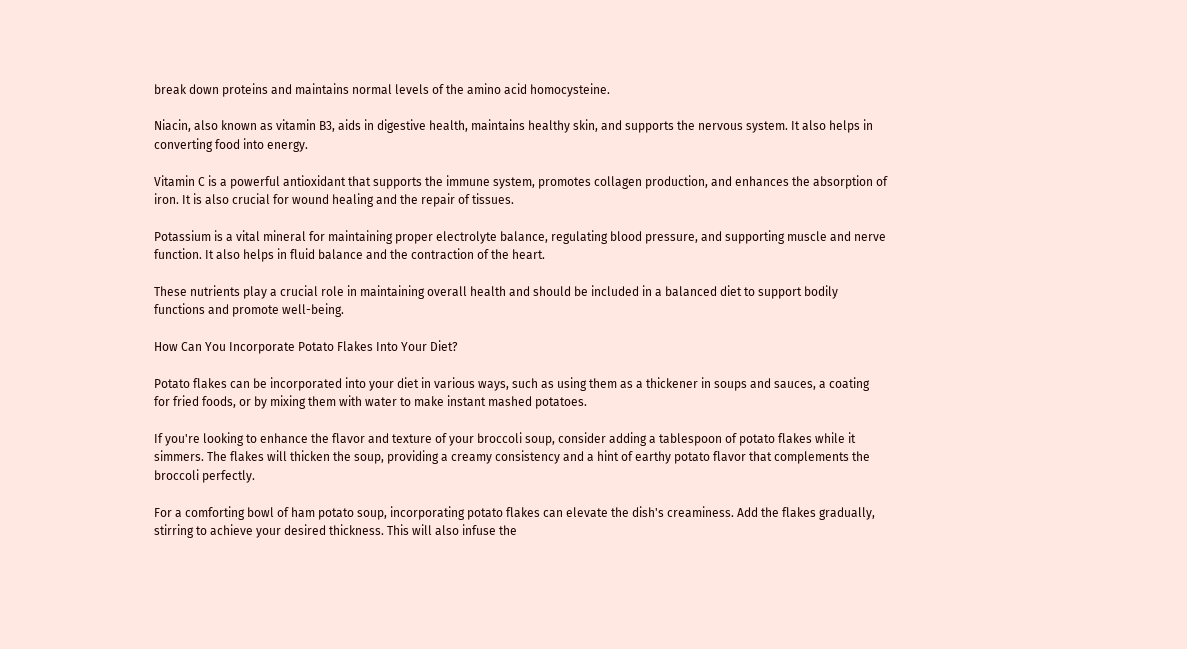break down proteins and maintains normal levels of the amino acid homocysteine.

Niacin, also known as vitamin B3, aids in digestive health, maintains healthy skin, and supports the nervous system. It also helps in converting food into energy.

Vitamin C is a powerful antioxidant that supports the immune system, promotes collagen production, and enhances the absorption of iron. It is also crucial for wound healing and the repair of tissues.

Potassium is a vital mineral for maintaining proper electrolyte balance, regulating blood pressure, and supporting muscle and nerve function. It also helps in fluid balance and the contraction of the heart.

These nutrients play a crucial role in maintaining overall health and should be included in a balanced diet to support bodily functions and promote well-being.

How Can You Incorporate Potato Flakes Into Your Diet?

Potato flakes can be incorporated into your diet in various ways, such as using them as a thickener in soups and sauces, a coating for fried foods, or by mixing them with water to make instant mashed potatoes.

If you're looking to enhance the flavor and texture of your broccoli soup, consider adding a tablespoon of potato flakes while it simmers. The flakes will thicken the soup, providing a creamy consistency and a hint of earthy potato flavor that complements the broccoli perfectly.

For a comforting bowl of ham potato soup, incorporating potato flakes can elevate the dish's creaminess. Add the flakes gradually, stirring to achieve your desired thickness. This will also infuse the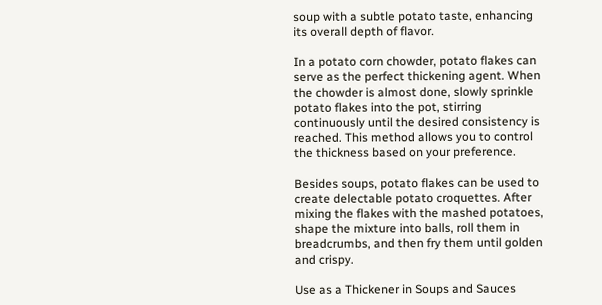soup with a subtle potato taste, enhancing its overall depth of flavor.

In a potato corn chowder, potato flakes can serve as the perfect thickening agent. When the chowder is almost done, slowly sprinkle potato flakes into the pot, stirring continuously until the desired consistency is reached. This method allows you to control the thickness based on your preference.

Besides soups, potato flakes can be used to create delectable potato croquettes. After mixing the flakes with the mashed potatoes, shape the mixture into balls, roll them in breadcrumbs, and then fry them until golden and crispy.

Use as a Thickener in Soups and Sauces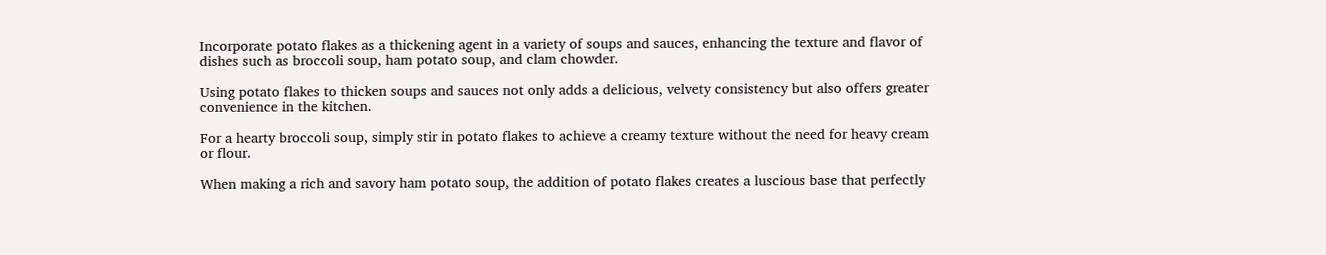Incorporate potato flakes as a thickening agent in a variety of soups and sauces, enhancing the texture and flavor of dishes such as broccoli soup, ham potato soup, and clam chowder.

Using potato flakes to thicken soups and sauces not only adds a delicious, velvety consistency but also offers greater convenience in the kitchen.

For a hearty broccoli soup, simply stir in potato flakes to achieve a creamy texture without the need for heavy cream or flour.

When making a rich and savory ham potato soup, the addition of potato flakes creates a luscious base that perfectly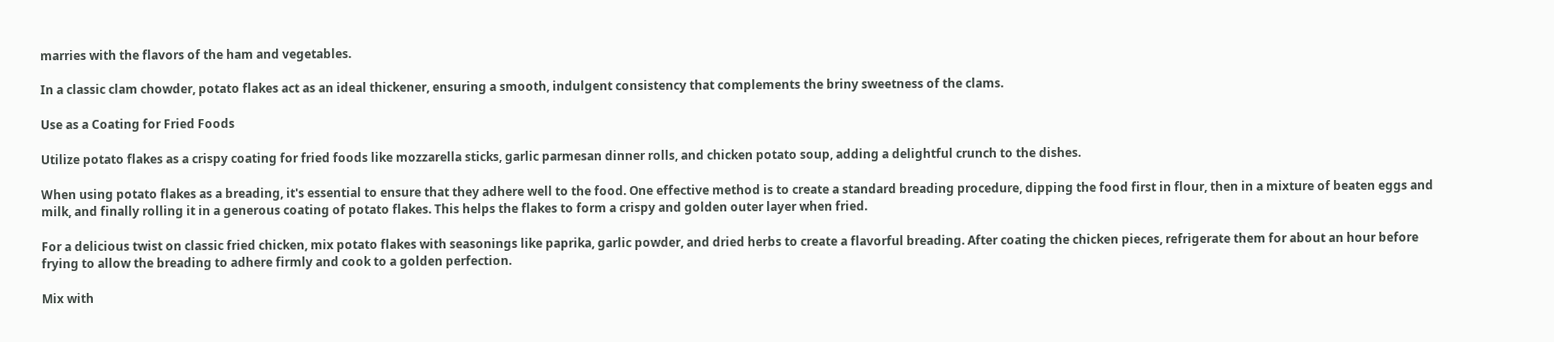marries with the flavors of the ham and vegetables.

In a classic clam chowder, potato flakes act as an ideal thickener, ensuring a smooth, indulgent consistency that complements the briny sweetness of the clams.

Use as a Coating for Fried Foods

Utilize potato flakes as a crispy coating for fried foods like mozzarella sticks, garlic parmesan dinner rolls, and chicken potato soup, adding a delightful crunch to the dishes.

When using potato flakes as a breading, it's essential to ensure that they adhere well to the food. One effective method is to create a standard breading procedure, dipping the food first in flour, then in a mixture of beaten eggs and milk, and finally rolling it in a generous coating of potato flakes. This helps the flakes to form a crispy and golden outer layer when fried.

For a delicious twist on classic fried chicken, mix potato flakes with seasonings like paprika, garlic powder, and dried herbs to create a flavorful breading. After coating the chicken pieces, refrigerate them for about an hour before frying to allow the breading to adhere firmly and cook to a golden perfection.

Mix with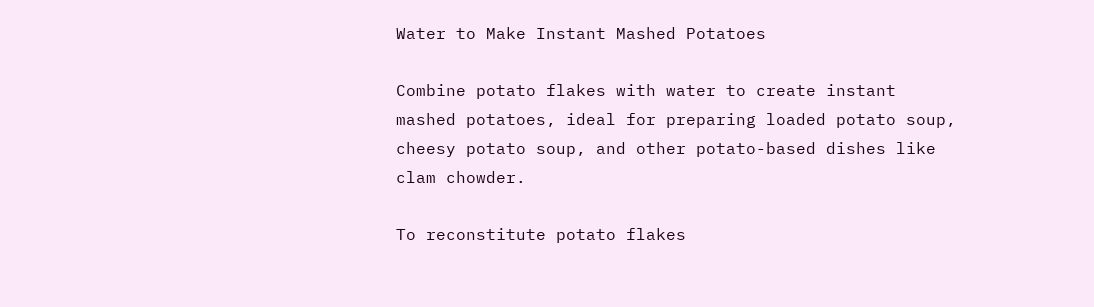Water to Make Instant Mashed Potatoes

Combine potato flakes with water to create instant mashed potatoes, ideal for preparing loaded potato soup, cheesy potato soup, and other potato-based dishes like clam chowder.

To reconstitute potato flakes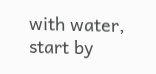with water, start by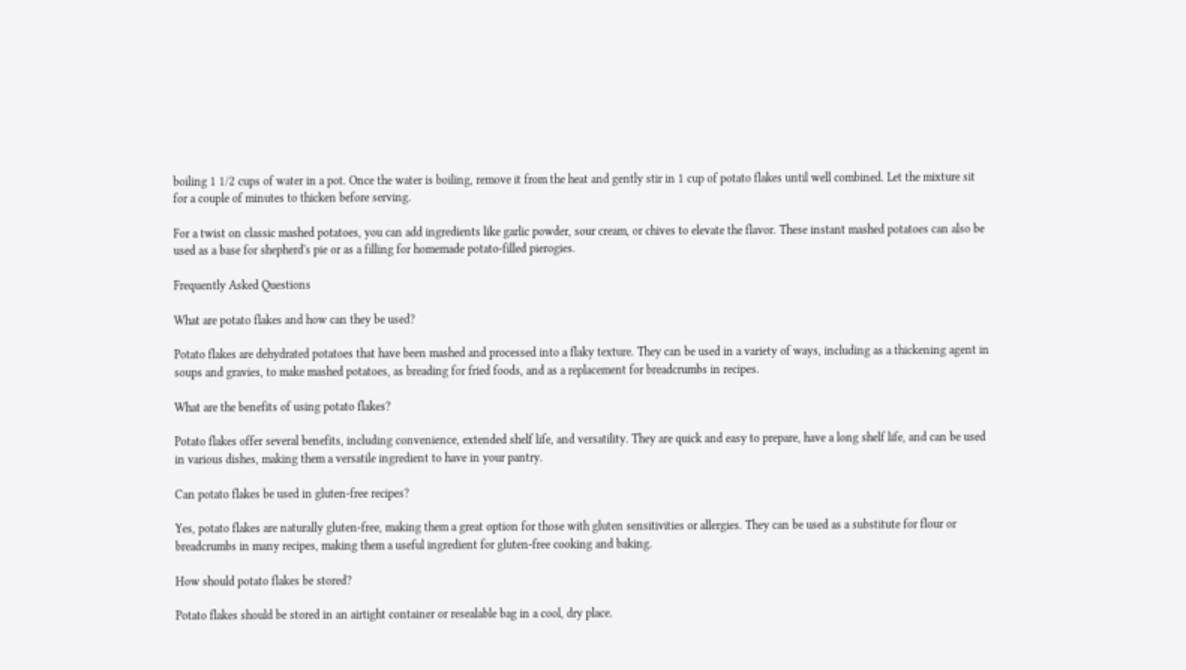boiling 1 1/2 cups of water in a pot. Once the water is boiling, remove it from the heat and gently stir in 1 cup of potato flakes until well combined. Let the mixture sit for a couple of minutes to thicken before serving.

For a twist on classic mashed potatoes, you can add ingredients like garlic powder, sour cream, or chives to elevate the flavor. These instant mashed potatoes can also be used as a base for shepherd's pie or as a filling for homemade potato-filled pierogies.

Frequently Asked Questions

What are potato flakes and how can they be used?

Potato flakes are dehydrated potatoes that have been mashed and processed into a flaky texture. They can be used in a variety of ways, including as a thickening agent in soups and gravies, to make mashed potatoes, as breading for fried foods, and as a replacement for breadcrumbs in recipes.

What are the benefits of using potato flakes?

Potato flakes offer several benefits, including convenience, extended shelf life, and versatility. They are quick and easy to prepare, have a long shelf life, and can be used in various dishes, making them a versatile ingredient to have in your pantry.

Can potato flakes be used in gluten-free recipes?

Yes, potato flakes are naturally gluten-free, making them a great option for those with gluten sensitivities or allergies. They can be used as a substitute for flour or breadcrumbs in many recipes, making them a useful ingredient for gluten-free cooking and baking.

How should potato flakes be stored?

Potato flakes should be stored in an airtight container or resealable bag in a cool, dry place.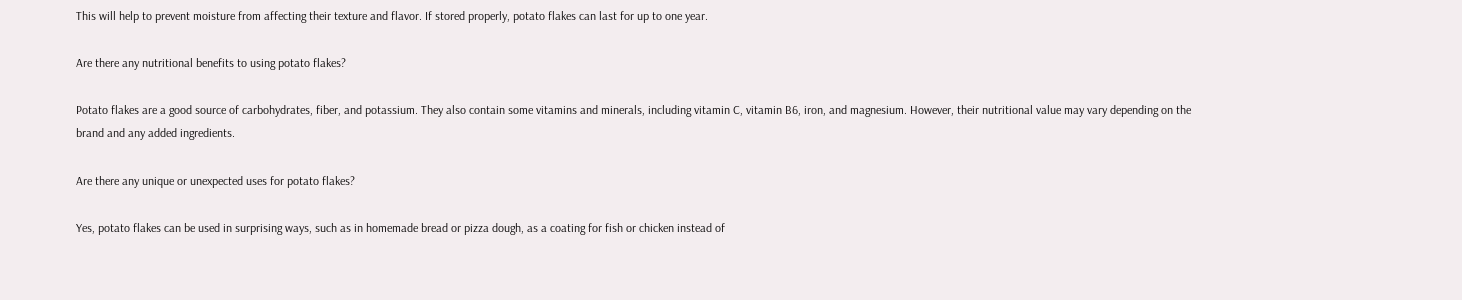This will help to prevent moisture from affecting their texture and flavor. If stored properly, potato flakes can last for up to one year.

Are there any nutritional benefits to using potato flakes?

Potato flakes are a good source of carbohydrates, fiber, and potassium. They also contain some vitamins and minerals, including vitamin C, vitamin B6, iron, and magnesium. However, their nutritional value may vary depending on the brand and any added ingredients.

Are there any unique or unexpected uses for potato flakes?

Yes, potato flakes can be used in surprising ways, such as in homemade bread or pizza dough, as a coating for fish or chicken instead of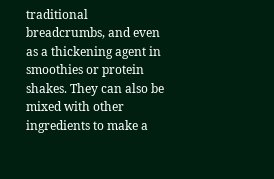traditional breadcrumbs, and even as a thickening agent in smoothies or protein shakes. They can also be mixed with other ingredients to make a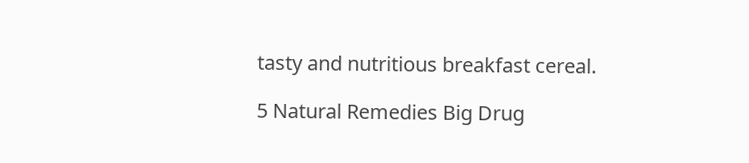tasty and nutritious breakfast cereal.

5 Natural Remedies Big Drug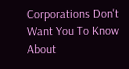Corporations Don't Want You To Know About